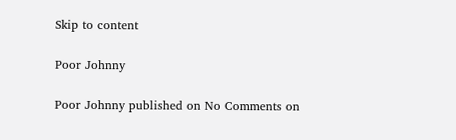Skip to content

Poor Johnny

Poor Johnny published on No Comments on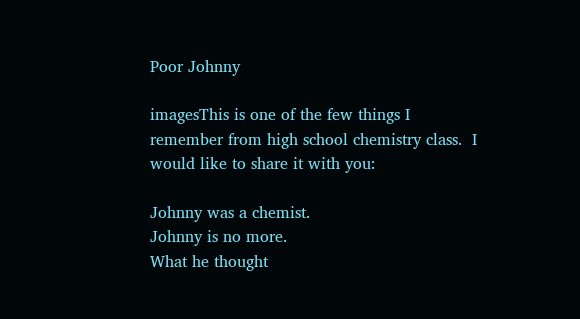Poor Johnny

imagesThis is one of the few things I remember from high school chemistry class.  I would like to share it with you:

Johnny was a chemist.
Johnny is no more.
What he thought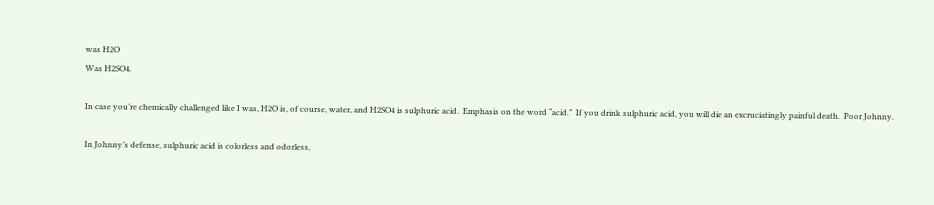was H2O
Was H2SO4.

In case you’re chemically challenged like I was, H2O is, of course, water, and H2SO4 is sulphuric acid.  Emphasis on the word “acid.”  If you drink sulphuric acid, you will die an excruciatingly painful death.  Poor Johnny.

In Johnny’s defense, sulphuric acid is colorless and odorless,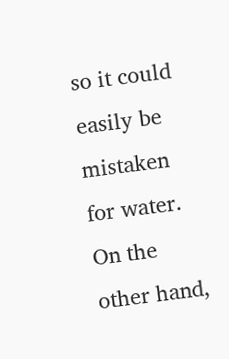so it could easily be mistaken for water.  On the other hand,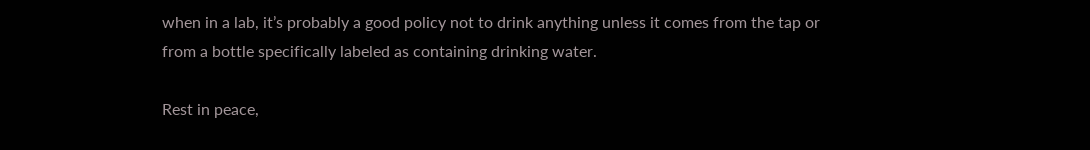when in a lab, it’s probably a good policy not to drink anything unless it comes from the tap or from a bottle specifically labeled as containing drinking water.

Rest in peace,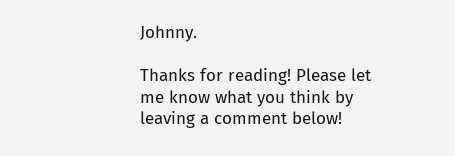Johnny.

Thanks for reading! Please let me know what you think by leaving a comment below!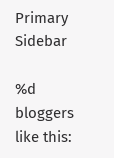Primary Sidebar

%d bloggers like this: